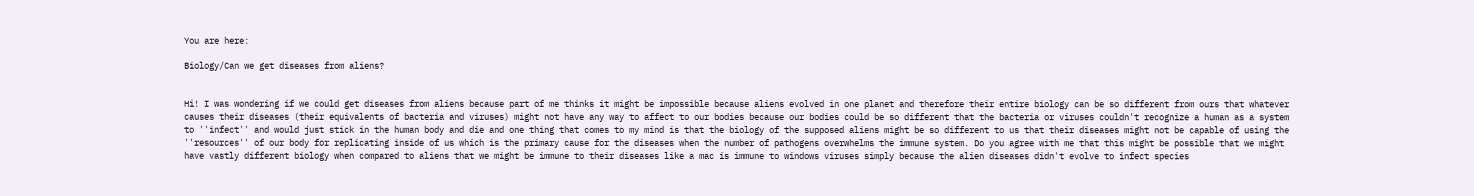You are here:

Biology/Can we get diseases from aliens?


Hi! I was wondering if we could get diseases from aliens because part of me thinks it might be impossible because aliens evolved in one planet and therefore their entire biology can be so different from ours that whatever causes their diseases (their equivalents of bacteria and viruses) might not have any way to affect to our bodies because our bodies could be so different that the bacteria or viruses couldn't recognize a human as a system to ''infect'' and would just stick in the human body and die and one thing that comes to my mind is that the biology of the supposed aliens might be so different to us that their diseases might not be capable of using the ''resources'' of our body for replicating inside of us which is the primary cause for the diseases when the number of pathogens overwhelms the immune system. Do you agree with me that this might be possible that we might have vastly different biology when compared to aliens that we might be immune to their diseases like a mac is immune to windows viruses simply because the alien diseases didn't evolve to infect species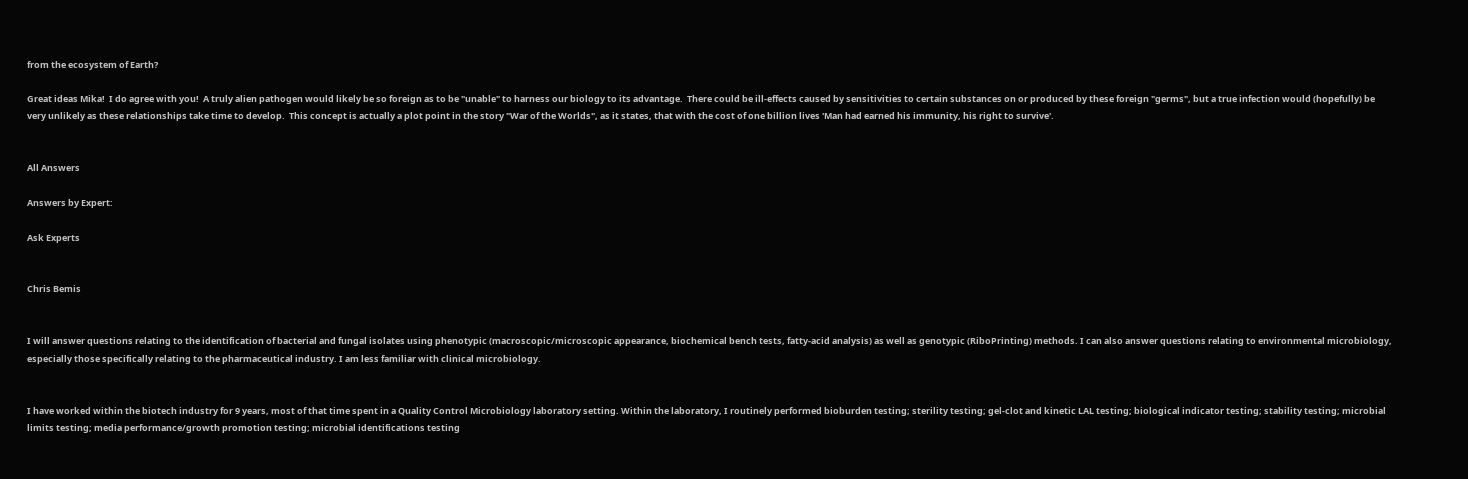from the ecosystem of Earth?

Great ideas Mika!  I do agree with you!  A truly alien pathogen would likely be so foreign as to be "unable" to harness our biology to its advantage.  There could be ill-effects caused by sensitivities to certain substances on or produced by these foreign "germs", but a true infection would (hopefully) be very unlikely as these relationships take time to develop.  This concept is actually a plot point in the story "War of the Worlds", as it states, that with the cost of one billion lives 'Man had earned his immunity, his right to survive'.


All Answers

Answers by Expert:

Ask Experts


Chris Bemis


I will answer questions relating to the identification of bacterial and fungal isolates using phenotypic (macroscopic/microscopic appearance, biochemical bench tests, fatty-acid analysis) as well as genotypic (RiboPrinting) methods. I can also answer questions relating to environmental microbiology, especially those specifically relating to the pharmaceutical industry. I am less familiar with clinical microbiology.


I have worked within the biotech industry for 9 years, most of that time spent in a Quality Control Microbiology laboratory setting. Within the laboratory, I routinely performed bioburden testing; sterility testing; gel-clot and kinetic LAL testing; biological indicator testing; stability testing; microbial limits testing; media performance/growth promotion testing; microbial identifications testing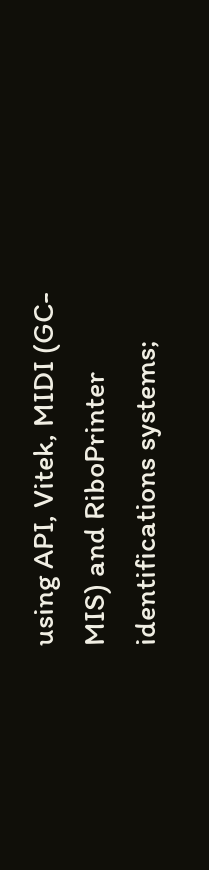using API, Vitek, MIDI (GC-MIS) and RiboPrinter identifications systems;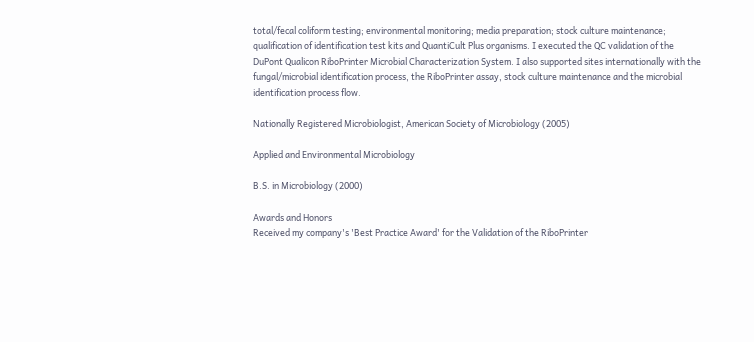total/fecal coliform testing; environmental monitoring; media preparation; stock culture maintenance; qualification of identification test kits and QuantiCult Plus organisms. I executed the QC validation of the DuPont Qualicon RiboPrinter Microbial Characterization System. I also supported sites internationally with the fungal/microbial identification process, the RiboPrinter assay, stock culture maintenance and the microbial identification process flow.

Nationally Registered Microbiologist, American Society of Microbiology (2005)

Applied and Environmental Microbiology

B.S. in Microbiology (2000)

Awards and Honors
Received my company's 'Best Practice Award' for the Validation of the RiboPrinter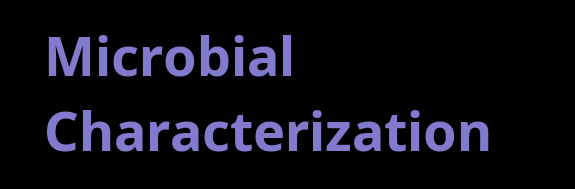Microbial Characterization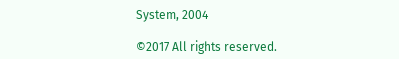System, 2004

©2017 All rights reserved.